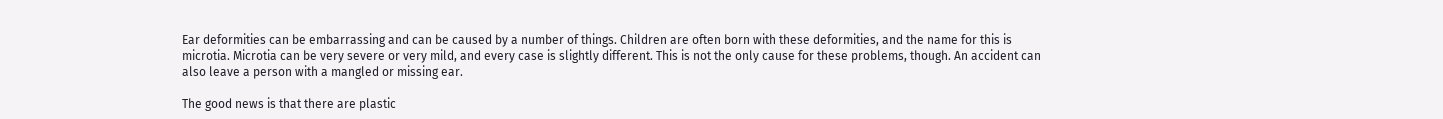Ear deformities can be embarrassing and can be caused by a number of things. Children are often born with these deformities, and the name for this is microtia. Microtia can be very severe or very mild, and every case is slightly different. This is not the only cause for these problems, though. An accident can also leave a person with a mangled or missing ear.

The good news is that there are plastic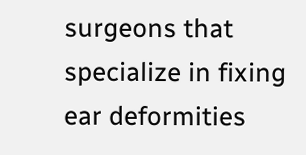surgeons that specialize in fixing ear deformities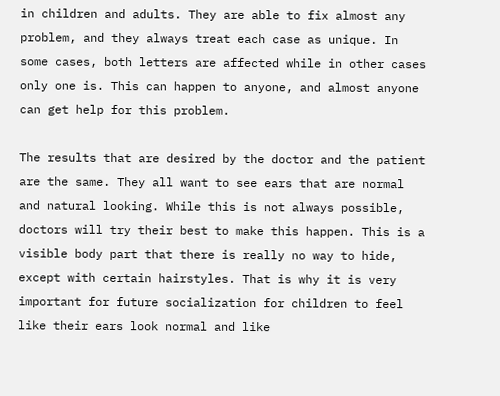in children and adults. They are able to fix almost any problem, and they always treat each case as unique. In some cases, both letters are affected while in other cases only one is. This can happen to anyone, and almost anyone can get help for this problem.

The results that are desired by the doctor and the patient are the same. They all want to see ears that are normal and natural looking. While this is not always possible, doctors will try their best to make this happen. This is a visible body part that there is really no way to hide, except with certain hairstyles. That is why it is very important for future socialization for children to feel like their ears look normal and like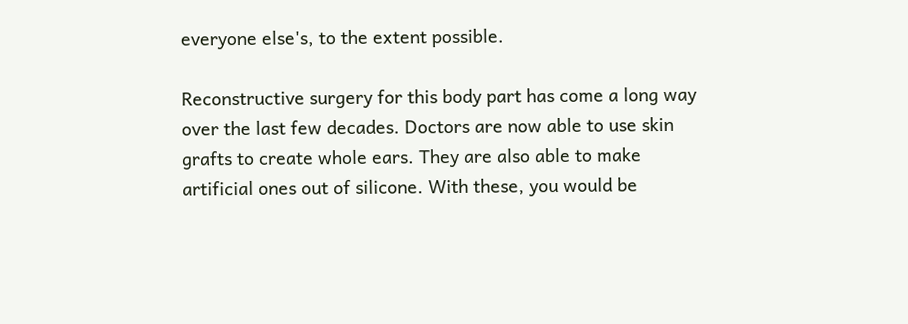everyone else's, to the extent possible.

Reconstructive surgery for this body part has come a long way over the last few decades. Doctors are now able to use skin grafts to create whole ears. They are also able to make artificial ones out of silicone. With these, you would be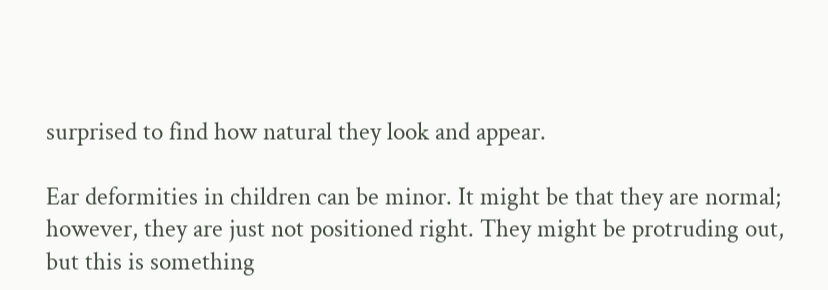surprised to find how natural they look and appear.

Ear deformities in children can be minor. It might be that they are normal; however, they are just not positioned right. They might be protruding out, but this is something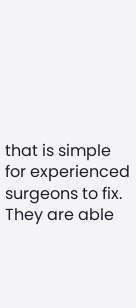that is simple for experienced surgeons to fix. They are able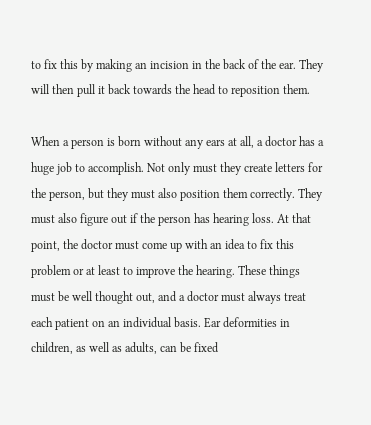to fix this by making an incision in the back of the ear. They will then pull it back towards the head to reposition them.

When a person is born without any ears at all, a doctor has a huge job to accomplish. Not only must they create letters for the person, but they must also position them correctly. They must also figure out if the person has hearing loss. At that point, the doctor must come up with an idea to fix this problem or at least to improve the hearing. These things must be well thought out, and a doctor must always treat each patient on an individual basis. Ear deformities in children, as well as adults, can be fixed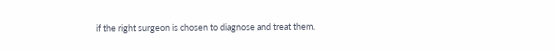if the right surgeon is chosen to diagnose and treat them.